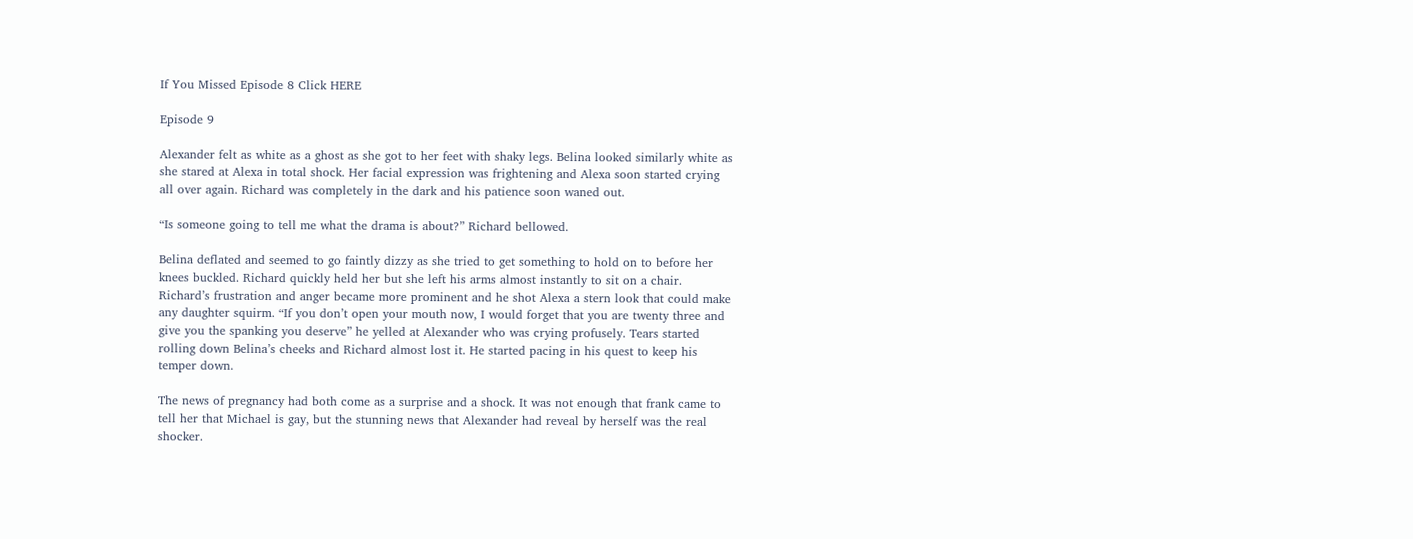If You Missed Episode 8 Click HERE

Episode 9

Alexander felt as white as a ghost as she got to her feet with shaky legs. Belina looked similarly white as she stared at Alexa in total shock. Her facial expression was frightening and Alexa soon started crying all over again. Richard was completely in the dark and his patience soon waned out.

“Is someone going to tell me what the drama is about?” Richard bellowed.

Belina deflated and seemed to go faintly dizzy as she tried to get something to hold on to before her knees buckled. Richard quickly held her but she left his arms almost instantly to sit on a chair. Richard’s frustration and anger became more prominent and he shot Alexa a stern look that could make any daughter squirm. “If you don’t open your mouth now, I would forget that you are twenty three and give you the spanking you deserve” he yelled at Alexander who was crying profusely. Tears started rolling down Belina’s cheeks and Richard almost lost it. He started pacing in his quest to keep his temper down.

The news of pregnancy had both come as a surprise and a shock. It was not enough that frank came to tell her that Michael is gay, but the stunning news that Alexander had reveal by herself was the real shocker.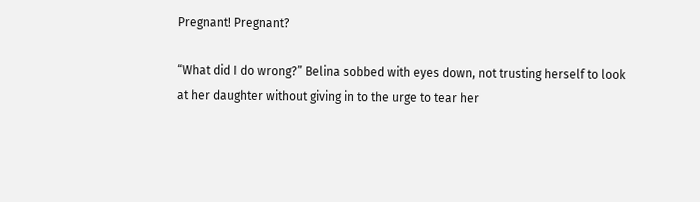Pregnant! Pregnant?

“What did I do wrong?” Belina sobbed with eyes down, not trusting herself to look at her daughter without giving in to the urge to tear her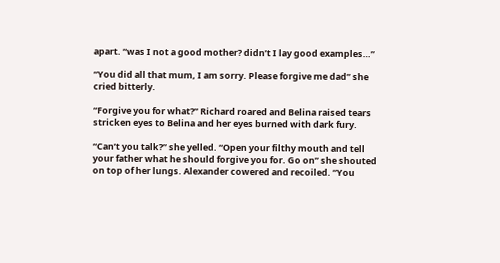apart. “was I not a good mother? didn’t I lay good examples…”

“You did all that mum, I am sorry. Please forgive me dad” she cried bitterly.

“Forgive you for what?” Richard roared and Belina raised tears stricken eyes to Belina and her eyes burned with dark fury.

“Can’t you talk?” she yelled. “Open your filthy mouth and tell your father what he should forgive you for. Go on” she shouted on top of her lungs. Alexander cowered and recoiled. “You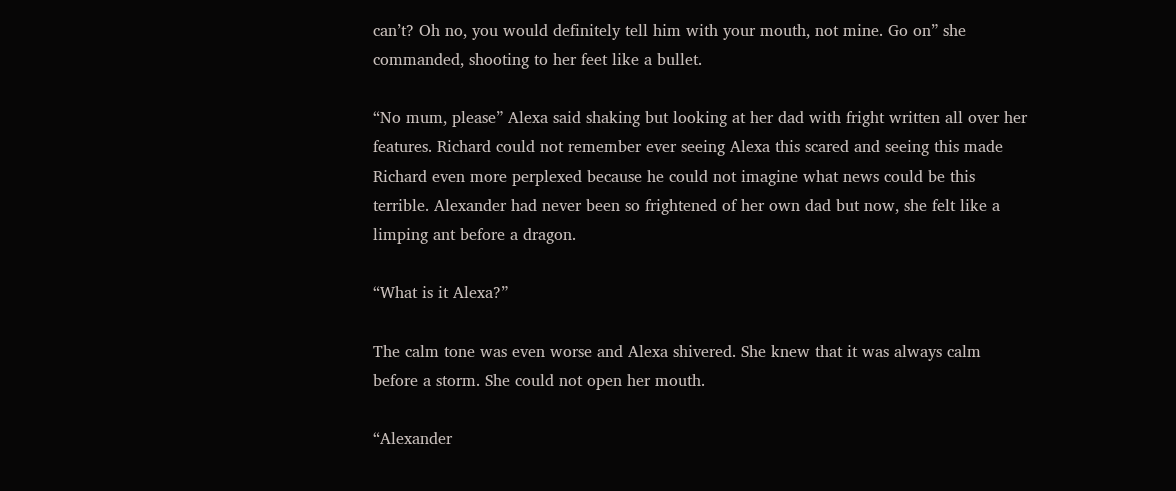can’t? Oh no, you would definitely tell him with your mouth, not mine. Go on” she commanded, shooting to her feet like a bullet.

“No mum, please” Alexa said shaking but looking at her dad with fright written all over her features. Richard could not remember ever seeing Alexa this scared and seeing this made Richard even more perplexed because he could not imagine what news could be this terrible. Alexander had never been so frightened of her own dad but now, she felt like a limping ant before a dragon.

“What is it Alexa?”

The calm tone was even worse and Alexa shivered. She knew that it was always calm before a storm. She could not open her mouth.

“Alexander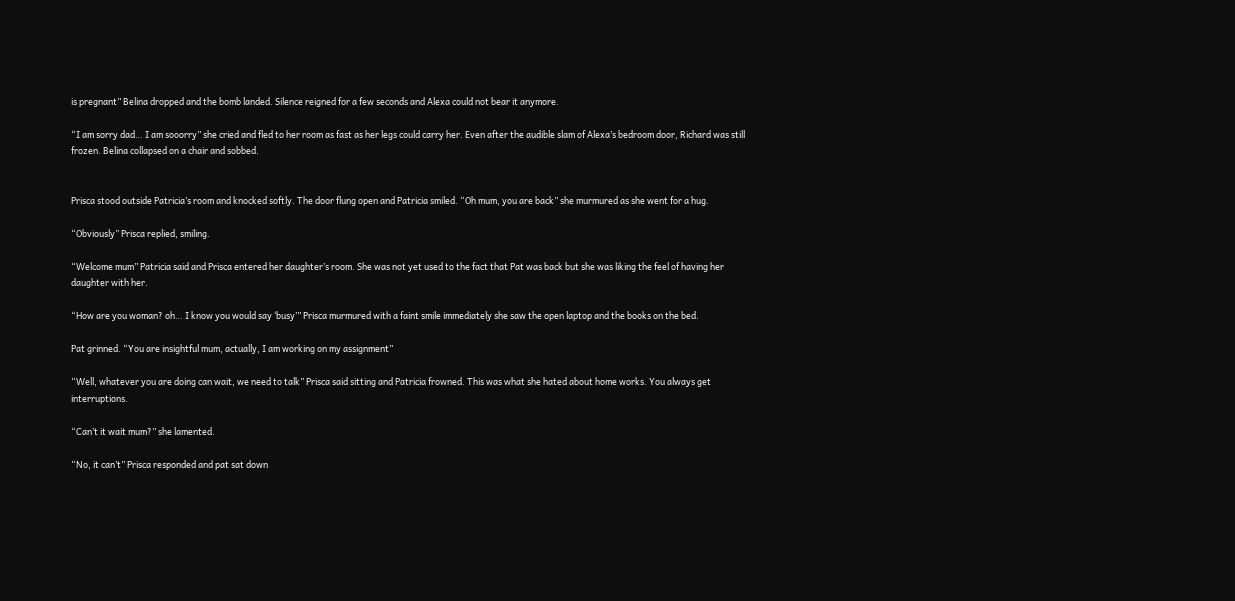is pregnant” Belina dropped and the bomb landed. Silence reigned for a few seconds and Alexa could not bear it anymore.

“I am sorry dad… I am sooorry” she cried and fled to her room as fast as her legs could carry her. Even after the audible slam of Alexa’s bedroom door, Richard was still frozen. Belina collapsed on a chair and sobbed.


Prisca stood outside Patricia’s room and knocked softly. The door flung open and Patricia smiled. “Oh mum, you are back” she murmured as she went for a hug.

“Obviously” Prisca replied, smiling.

“Welcome mum” Patricia said and Prisca entered her daughter’s room. She was not yet used to the fact that Pat was back but she was liking the feel of having her daughter with her.

“How are you woman? oh… I know you would say ‘busy’” Prisca murmured with a faint smile immediately she saw the open laptop and the books on the bed.

Pat grinned. “You are insightful mum, actually, I am working on my assignment”

“Well, whatever you are doing can wait, we need to talk” Prisca said sitting and Patricia frowned. This was what she hated about home works. You always get interruptions.

“Can’t it wait mum?” she lamented.

“No, it can’t” Prisca responded and pat sat down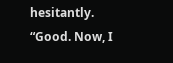hesitantly. “Good. Now, I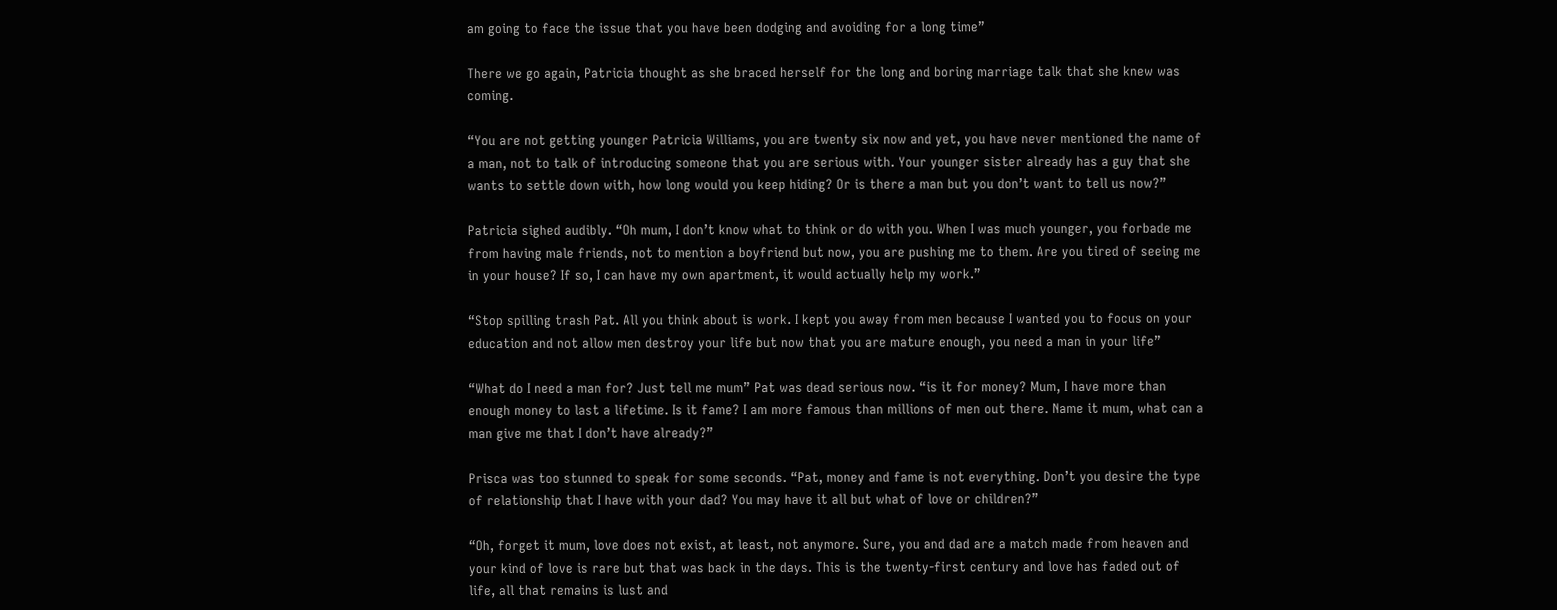am going to face the issue that you have been dodging and avoiding for a long time”

There we go again, Patricia thought as she braced herself for the long and boring marriage talk that she knew was coming.

“You are not getting younger Patricia Williams, you are twenty six now and yet, you have never mentioned the name of a man, not to talk of introducing someone that you are serious with. Your younger sister already has a guy that she wants to settle down with, how long would you keep hiding? Or is there a man but you don’t want to tell us now?”

Patricia sighed audibly. “Oh mum, I don’t know what to think or do with you. When I was much younger, you forbade me from having male friends, not to mention a boyfriend but now, you are pushing me to them. Are you tired of seeing me in your house? If so, I can have my own apartment, it would actually help my work.”

“Stop spilling trash Pat. All you think about is work. I kept you away from men because I wanted you to focus on your education and not allow men destroy your life but now that you are mature enough, you need a man in your life”

“What do I need a man for? Just tell me mum” Pat was dead serious now. “is it for money? Mum, I have more than enough money to last a lifetime. Is it fame? I am more famous than millions of men out there. Name it mum, what can a man give me that I don’t have already?”

Prisca was too stunned to speak for some seconds. “Pat, money and fame is not everything. Don’t you desire the type of relationship that I have with your dad? You may have it all but what of love or children?”

“Oh, forget it mum, love does not exist, at least, not anymore. Sure, you and dad are a match made from heaven and your kind of love is rare but that was back in the days. This is the twenty-first century and love has faded out of life, all that remains is lust and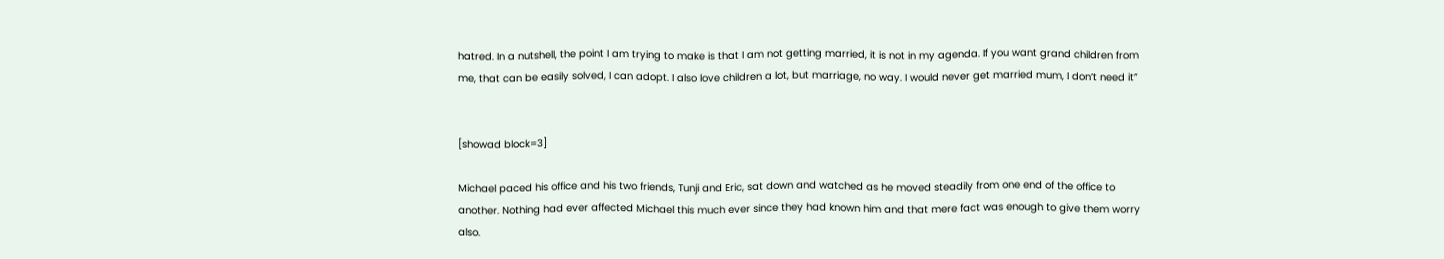hatred. In a nutshell, the point I am trying to make is that I am not getting married, it is not in my agenda. If you want grand children from me, that can be easily solved, I can adopt. I also love children a lot, but marriage, no way. I would never get married mum, I don’t need it”


[showad block=3]

Michael paced his office and his two friends, Tunji and Eric, sat down and watched as he moved steadily from one end of the office to another. Nothing had ever affected Michael this much ever since they had known him and that mere fact was enough to give them worry also.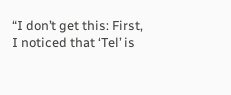“I don’t get this: First, I noticed that ‘Tel’ is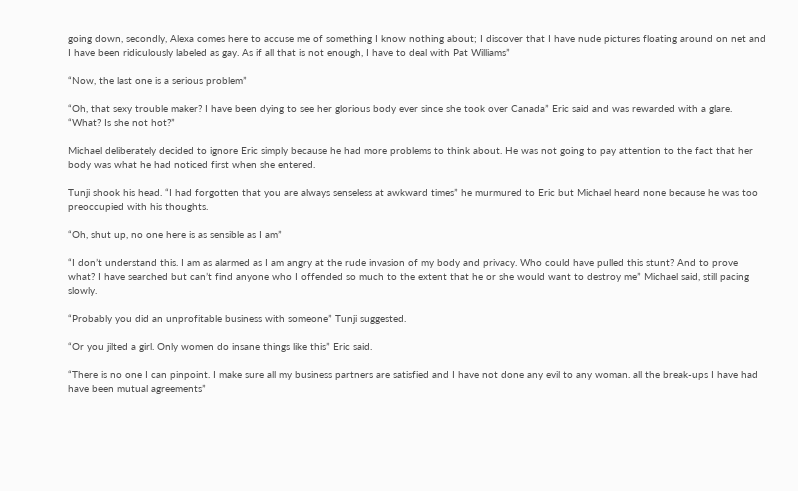going down, secondly, Alexa comes here to accuse me of something I know nothing about; I discover that I have nude pictures floating around on net and I have been ridiculously labeled as gay. As if all that is not enough, I have to deal with Pat Williams”

“Now, the last one is a serious problem”

“Oh, that sexy trouble maker? I have been dying to see her glorious body ever since she took over Canada” Eric said and was rewarded with a glare. “What? Is she not hot?”

Michael deliberately decided to ignore Eric simply because he had more problems to think about. He was not going to pay attention to the fact that her body was what he had noticed first when she entered.

Tunji shook his head. “I had forgotten that you are always senseless at awkward times” he murmured to Eric but Michael heard none because he was too preoccupied with his thoughts.

“Oh, shut up, no one here is as sensible as I am”

“I don’t understand this. I am as alarmed as I am angry at the rude invasion of my body and privacy. Who could have pulled this stunt? And to prove what? I have searched but can’t find anyone who I offended so much to the extent that he or she would want to destroy me” Michael said, still pacing slowly.

“Probably you did an unprofitable business with someone” Tunji suggested.

“Or you jilted a girl. Only women do insane things like this” Eric said.

“There is no one I can pinpoint. I make sure all my business partners are satisfied and I have not done any evil to any woman. all the break-ups I have had have been mutual agreements”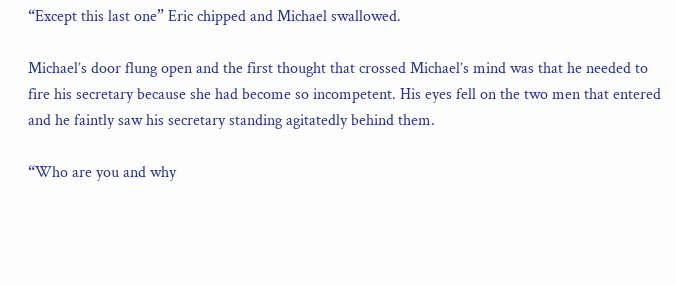“Except this last one” Eric chipped and Michael swallowed.

Michael’s door flung open and the first thought that crossed Michael’s mind was that he needed to fire his secretary because she had become so incompetent. His eyes fell on the two men that entered and he faintly saw his secretary standing agitatedly behind them.

“Who are you and why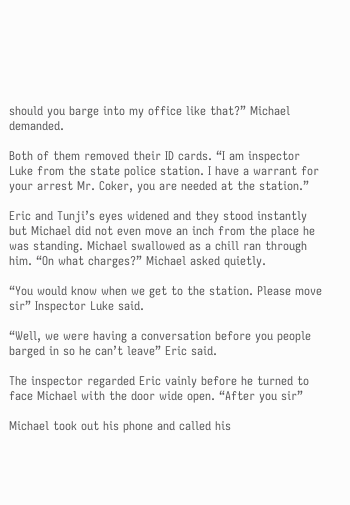should you barge into my office like that?” Michael demanded.

Both of them removed their ID cards. “I am inspector Luke from the state police station. I have a warrant for your arrest Mr. Coker, you are needed at the station.”

Eric and Tunji’s eyes widened and they stood instantly but Michael did not even move an inch from the place he was standing. Michael swallowed as a chill ran through him. “On what charges?” Michael asked quietly.

“You would know when we get to the station. Please move sir” Inspector Luke said.

“Well, we were having a conversation before you people barged in so he can’t leave” Eric said.

The inspector regarded Eric vainly before he turned to face Michael with the door wide open. “After you sir”

Michael took out his phone and called his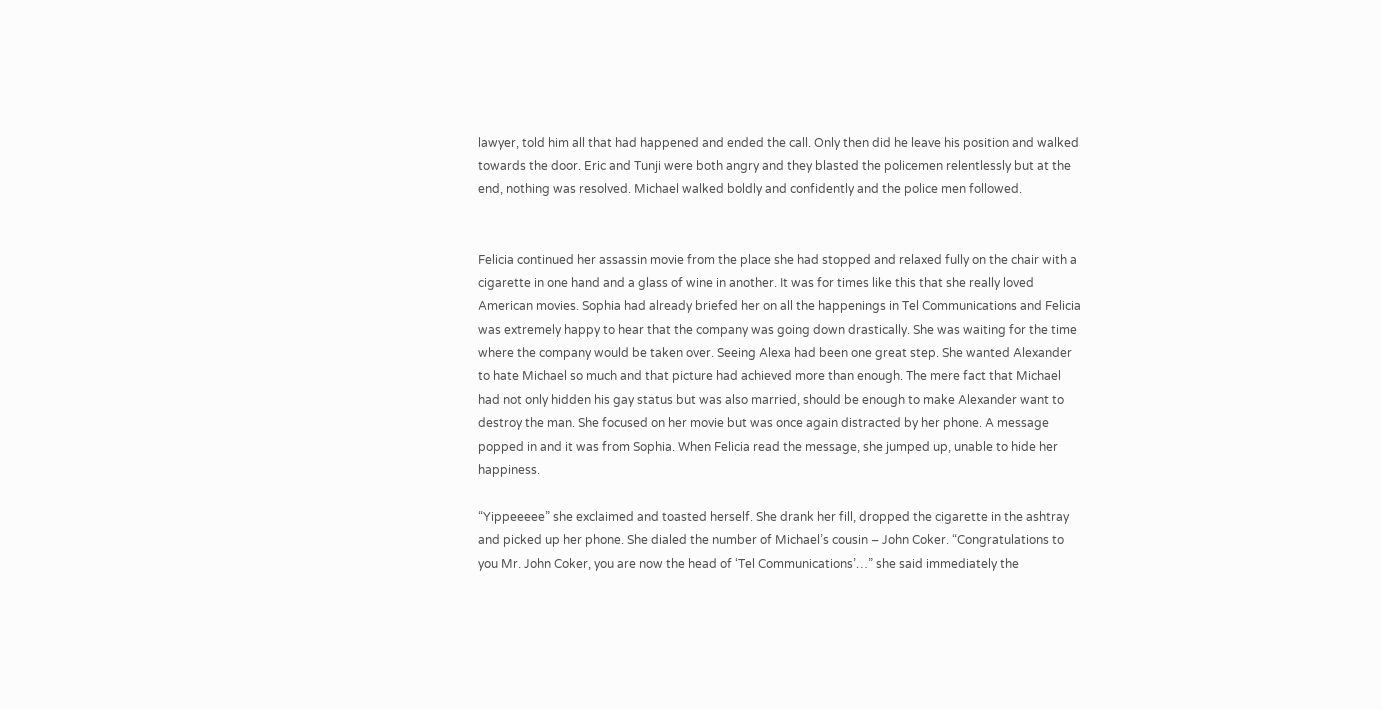lawyer, told him all that had happened and ended the call. Only then did he leave his position and walked towards the door. Eric and Tunji were both angry and they blasted the policemen relentlessly but at the end, nothing was resolved. Michael walked boldly and confidently and the police men followed.


Felicia continued her assassin movie from the place she had stopped and relaxed fully on the chair with a cigarette in one hand and a glass of wine in another. It was for times like this that she really loved American movies. Sophia had already briefed her on all the happenings in Tel Communications and Felicia was extremely happy to hear that the company was going down drastically. She was waiting for the time where the company would be taken over. Seeing Alexa had been one great step. She wanted Alexander to hate Michael so much and that picture had achieved more than enough. The mere fact that Michael had not only hidden his gay status but was also married, should be enough to make Alexander want to destroy the man. She focused on her movie but was once again distracted by her phone. A message popped in and it was from Sophia. When Felicia read the message, she jumped up, unable to hide her happiness.

“Yippeeeee” she exclaimed and toasted herself. She drank her fill, dropped the cigarette in the ashtray and picked up her phone. She dialed the number of Michael’s cousin – John Coker. “Congratulations to you Mr. John Coker, you are now the head of ‘Tel Communications’…” she said immediately the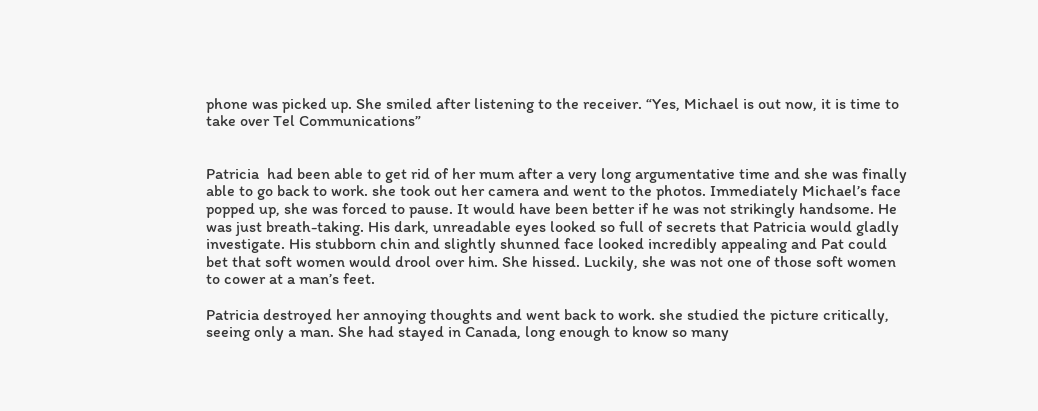phone was picked up. She smiled after listening to the receiver. “Yes, Michael is out now, it is time to take over Tel Communications”


Patricia  had been able to get rid of her mum after a very long argumentative time and she was finally able to go back to work. she took out her camera and went to the photos. Immediately Michael’s face popped up, she was forced to pause. It would have been better if he was not strikingly handsome. He was just breath-taking. His dark, unreadable eyes looked so full of secrets that Patricia would gladly investigate. His stubborn chin and slightly shunned face looked incredibly appealing and Pat could bet that soft women would drool over him. She hissed. Luckily, she was not one of those soft women to cower at a man’s feet.

Patricia destroyed her annoying thoughts and went back to work. she studied the picture critically, seeing only a man. She had stayed in Canada, long enough to know so many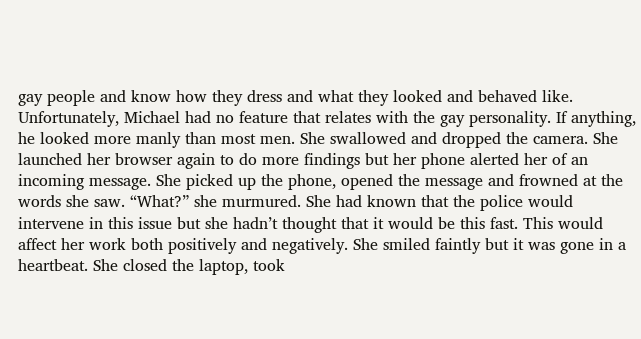gay people and know how they dress and what they looked and behaved like. Unfortunately, Michael had no feature that relates with the gay personality. If anything, he looked more manly than most men. She swallowed and dropped the camera. She launched her browser again to do more findings but her phone alerted her of an incoming message. She picked up the phone, opened the message and frowned at the words she saw. “What?” she murmured. She had known that the police would intervene in this issue but she hadn’t thought that it would be this fast. This would affect her work both positively and negatively. She smiled faintly but it was gone in a heartbeat. She closed the laptop, took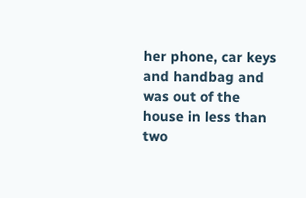her phone, car keys and handbag and was out of the house in less than two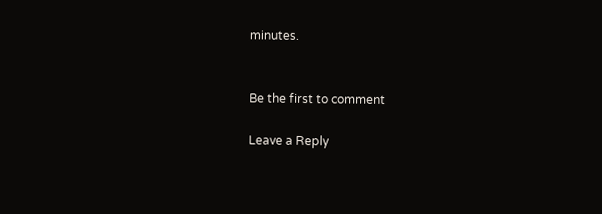minutes.


Be the first to comment

Leave a Reply